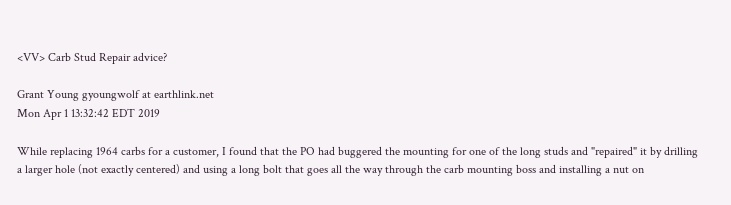<VV> Carb Stud Repair advice?

Grant Young gyoungwolf at earthlink.net
Mon Apr 1 13:32:42 EDT 2019

While replacing 1964 carbs for a customer, I found that the PO had buggered the mounting for one of the long studs and "repaired" it by drilling a larger hole (not exactly centered) and using a long bolt that goes all the way through the carb mounting boss and installing a nut on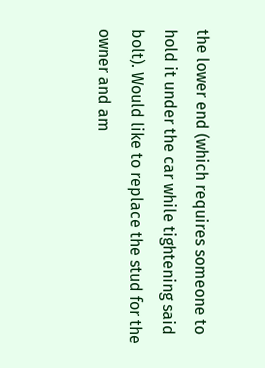the lower end (which requires someone to hold it under the car while tightening said bolt). Would like to replace the stud for the owner and am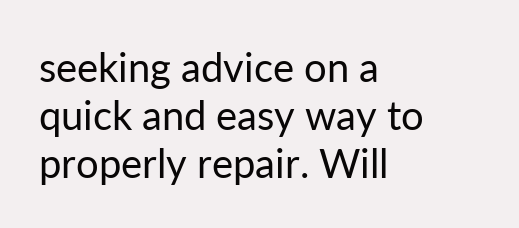seeking advice on a quick and easy way to properly repair. Will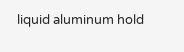liquid aluminum hold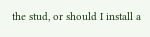the stud, or should I install a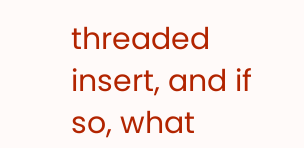threaded insert, and if so, what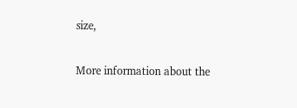size,

More information about the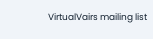VirtualVairs mailing list